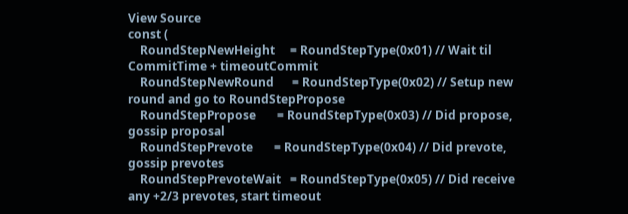View Source
const (
    RoundStepNewHeight     = RoundStepType(0x01) // Wait til CommitTime + timeoutCommit
    RoundStepNewRound      = RoundStepType(0x02) // Setup new round and go to RoundStepPropose
    RoundStepPropose       = RoundStepType(0x03) // Did propose, gossip proposal
    RoundStepPrevote       = RoundStepType(0x04) // Did prevote, gossip prevotes
    RoundStepPrevoteWait   = RoundStepType(0x05) // Did receive any +2/3 prevotes, start timeout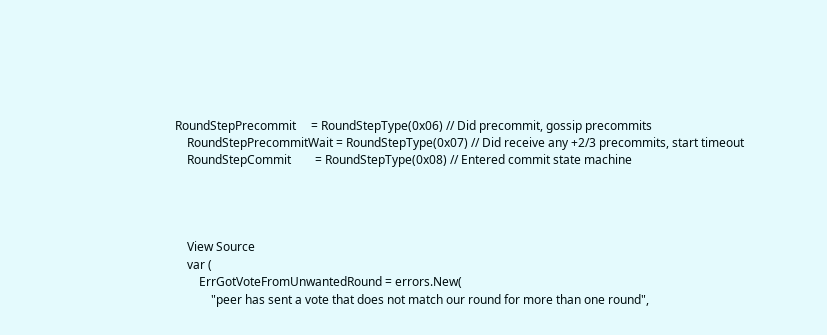RoundStepPrecommit     = RoundStepType(0x06) // Did precommit, gossip precommits
    RoundStepPrecommitWait = RoundStepType(0x07) // Did receive any +2/3 precommits, start timeout
    RoundStepCommit        = RoundStepType(0x08) // Entered commit state machine




    View Source
    var (
        ErrGotVoteFromUnwantedRound = errors.New(
            "peer has sent a vote that does not match our round for more than one round",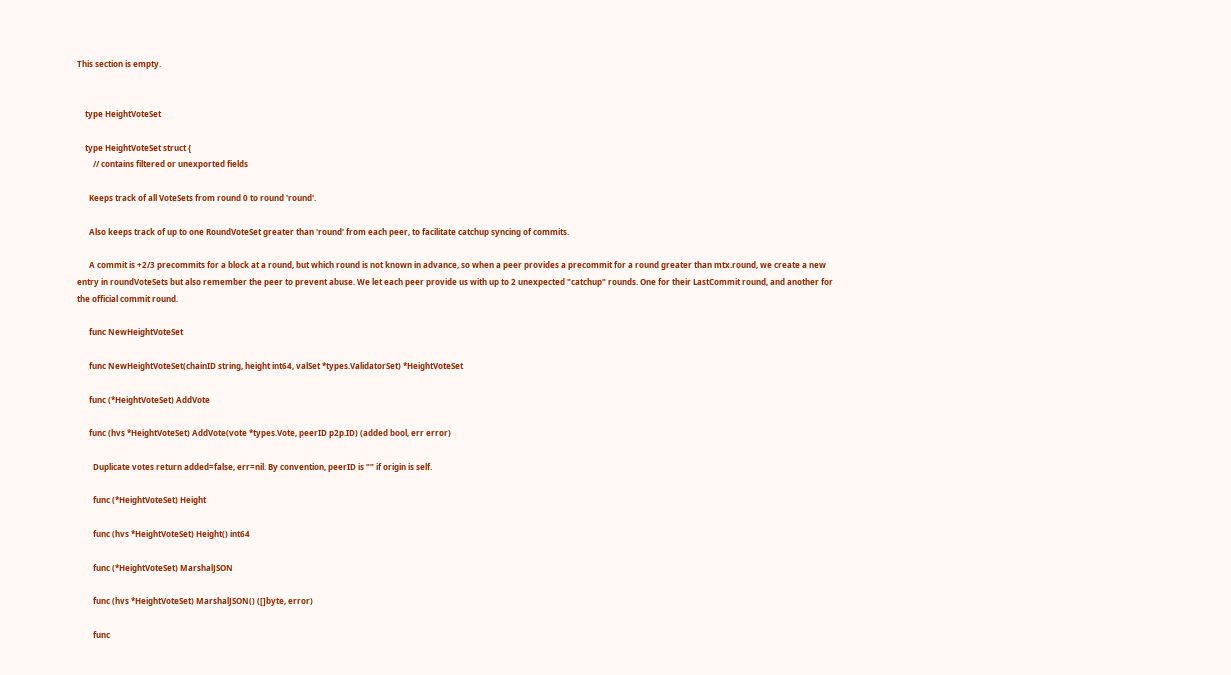This section is empty.


    type HeightVoteSet

    type HeightVoteSet struct {
        // contains filtered or unexported fields

      Keeps track of all VoteSets from round 0 to round 'round'.

      Also keeps track of up to one RoundVoteSet greater than 'round' from each peer, to facilitate catchup syncing of commits.

      A commit is +2/3 precommits for a block at a round, but which round is not known in advance, so when a peer provides a precommit for a round greater than mtx.round, we create a new entry in roundVoteSets but also remember the peer to prevent abuse. We let each peer provide us with up to 2 unexpected "catchup" rounds. One for their LastCommit round, and another for the official commit round.

      func NewHeightVoteSet

      func NewHeightVoteSet(chainID string, height int64, valSet *types.ValidatorSet) *HeightVoteSet

      func (*HeightVoteSet) AddVote

      func (hvs *HeightVoteSet) AddVote(vote *types.Vote, peerID p2p.ID) (added bool, err error)

        Duplicate votes return added=false, err=nil. By convention, peerID is "" if origin is self.

        func (*HeightVoteSet) Height

        func (hvs *HeightVoteSet) Height() int64

        func (*HeightVoteSet) MarshalJSON

        func (hvs *HeightVoteSet) MarshalJSON() ([]byte, error)

        func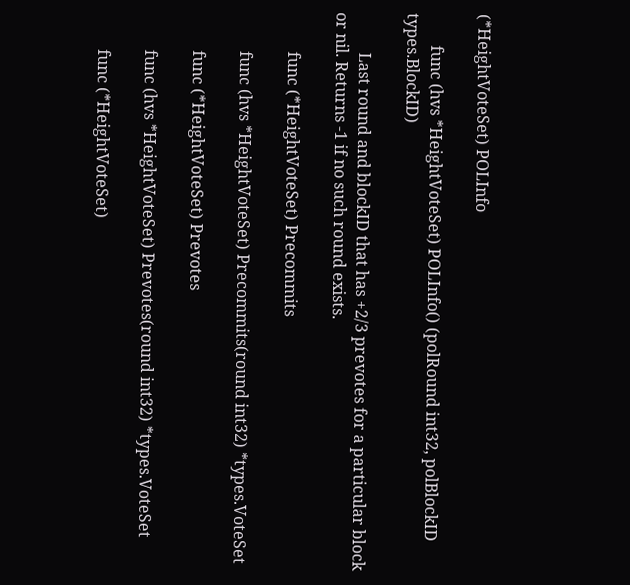(*HeightVoteSet) POLInfo

        func (hvs *HeightVoteSet) POLInfo() (polRound int32, polBlockID types.BlockID)

          Last round and blockID that has +2/3 prevotes for a particular block or nil. Returns -1 if no such round exists.

          func (*HeightVoteSet) Precommits

          func (hvs *HeightVoteSet) Precommits(round int32) *types.VoteSet

          func (*HeightVoteSet) Prevotes

          func (hvs *HeightVoteSet) Prevotes(round int32) *types.VoteSet

          func (*HeightVoteSet)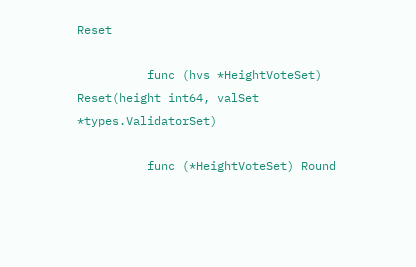Reset

          func (hvs *HeightVoteSet) Reset(height int64, valSet *types.ValidatorSet)

          func (*HeightVoteSet) Round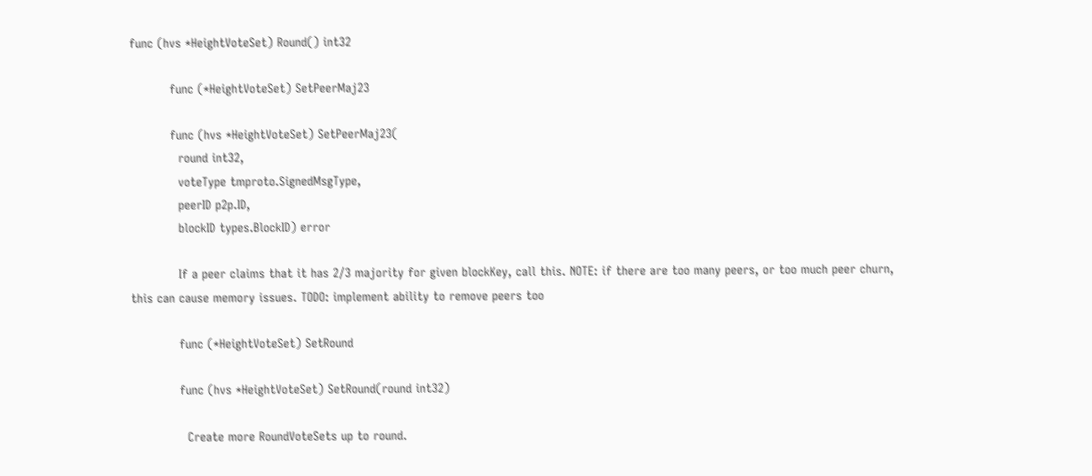func (hvs *HeightVoteSet) Round() int32

          func (*HeightVoteSet) SetPeerMaj23

          func (hvs *HeightVoteSet) SetPeerMaj23(
            round int32,
            voteType tmproto.SignedMsgType,
            peerID p2p.ID,
            blockID types.BlockID) error

            If a peer claims that it has 2/3 majority for given blockKey, call this. NOTE: if there are too many peers, or too much peer churn, this can cause memory issues. TODO: implement ability to remove peers too

            func (*HeightVoteSet) SetRound

            func (hvs *HeightVoteSet) SetRound(round int32)

              Create more RoundVoteSets up to round.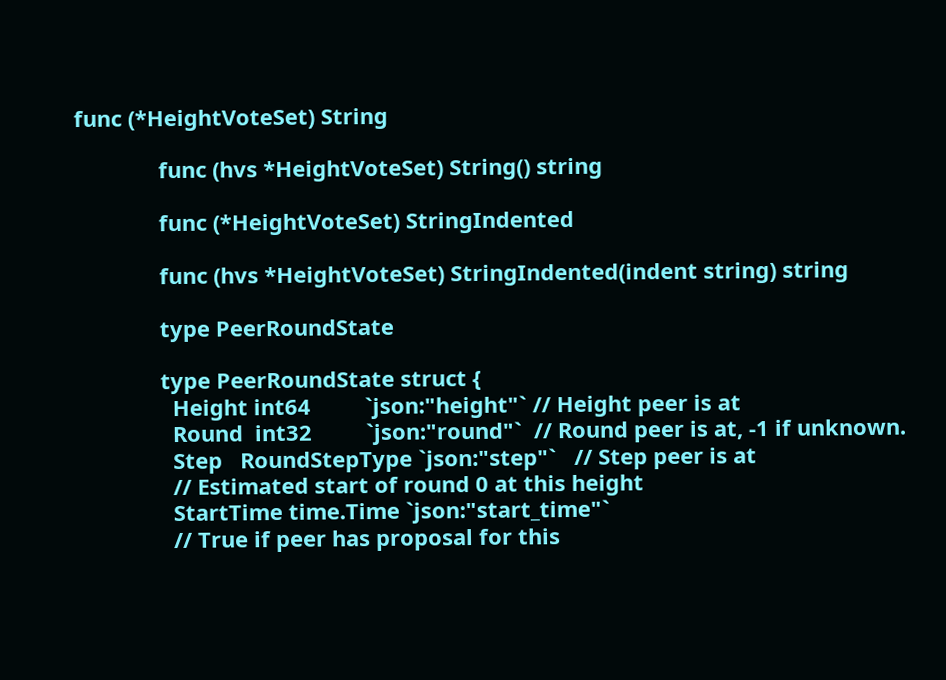func (*HeightVoteSet) String

              func (hvs *HeightVoteSet) String() string

              func (*HeightVoteSet) StringIndented

              func (hvs *HeightVoteSet) StringIndented(indent string) string

              type PeerRoundState

              type PeerRoundState struct {
                Height int64         `json:"height"` // Height peer is at
                Round  int32         `json:"round"`  // Round peer is at, -1 if unknown.
                Step   RoundStepType `json:"step"`   // Step peer is at
                // Estimated start of round 0 at this height
                StartTime time.Time `json:"start_time"`
                // True if peer has proposal for this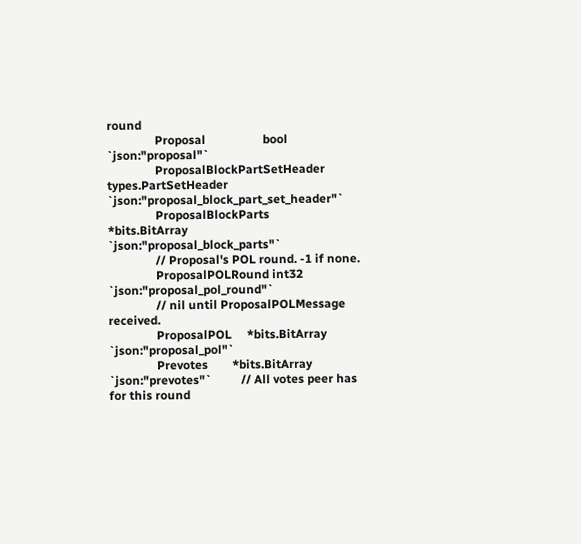round
                Proposal                   bool                `json:"proposal"`
                ProposalBlockPartSetHeader types.PartSetHeader `json:"proposal_block_part_set_header"`
                ProposalBlockParts         *bits.BitArray      `json:"proposal_block_parts"`
                // Proposal's POL round. -1 if none.
                ProposalPOLRound int32 `json:"proposal_pol_round"`
                // nil until ProposalPOLMessage received.
                ProposalPOL     *bits.BitArray `json:"proposal_pol"`
                Prevotes        *bits.BitArray `json:"prevotes"`          // All votes peer has for this round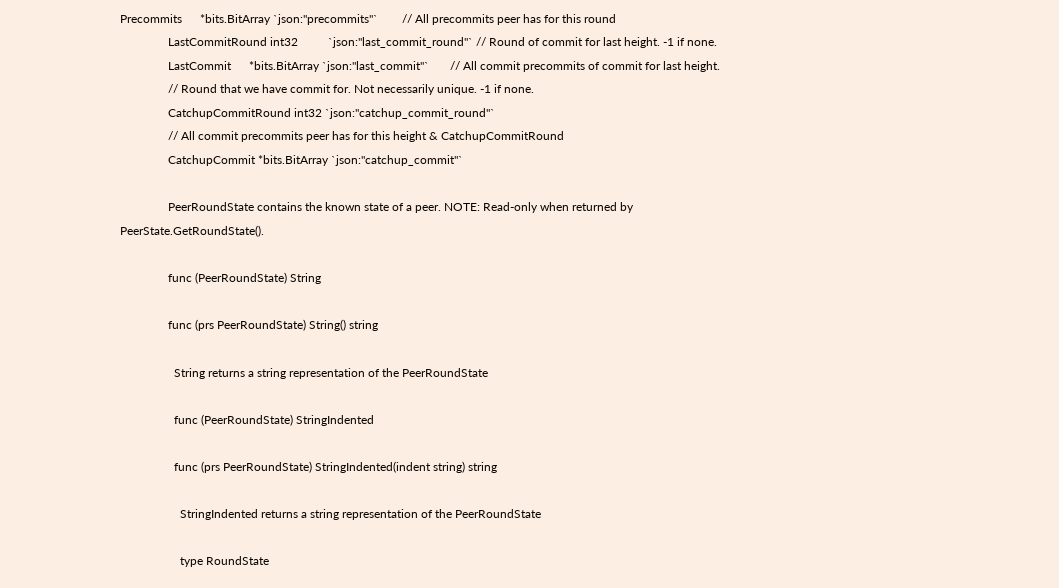Precommits      *bits.BitArray `json:"precommits"`        // All precommits peer has for this round
                LastCommitRound int32          `json:"last_commit_round"` // Round of commit for last height. -1 if none.
                LastCommit      *bits.BitArray `json:"last_commit"`       // All commit precommits of commit for last height.
                // Round that we have commit for. Not necessarily unique. -1 if none.
                CatchupCommitRound int32 `json:"catchup_commit_round"`
                // All commit precommits peer has for this height & CatchupCommitRound
                CatchupCommit *bits.BitArray `json:"catchup_commit"`

                PeerRoundState contains the known state of a peer. NOTE: Read-only when returned by PeerState.GetRoundState().

                func (PeerRoundState) String

                func (prs PeerRoundState) String() string

                  String returns a string representation of the PeerRoundState

                  func (PeerRoundState) StringIndented

                  func (prs PeerRoundState) StringIndented(indent string) string

                    StringIndented returns a string representation of the PeerRoundState

                    type RoundState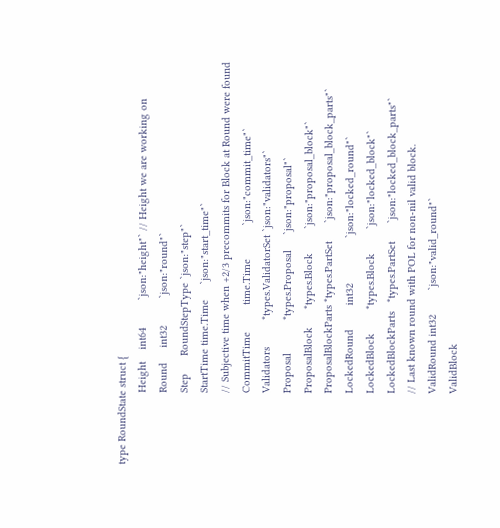type RoundState struct {
                        Height    int64         `json:"height"` // Height we are working on
                        Round     int32         `json:"round"`
                        Step      RoundStepType `json:"step"`
                        StartTime time.Time     `json:"start_time"`
                        // Subjective time when +2/3 precommits for Block at Round were found
                        CommitTime         time.Time           `json:"commit_time"`
                        Validators         *types.ValidatorSet `json:"validators"`
                        Proposal           *types.Proposal     `json:"proposal"`
                        ProposalBlock      *types.Block        `json:"proposal_block"`
                        ProposalBlockParts *types.PartSet      `json:"proposal_block_parts"`
                        LockedRound        int32               `json:"locked_round"`
                        LockedBlock        *types.Block        `json:"locked_block"`
                        LockedBlockParts   *types.PartSet      `json:"locked_block_parts"`
                        // Last known round with POL for non-nil valid block.
                        ValidRound int32        `json:"valid_round"`
                        ValidBlock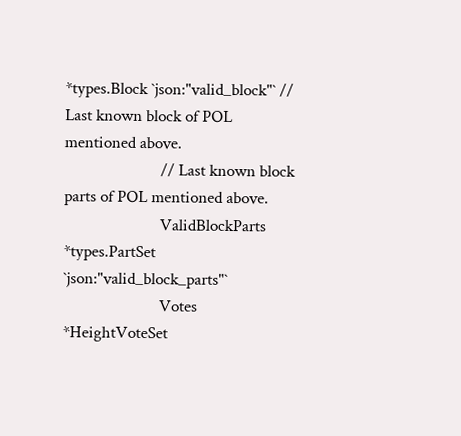*types.Block `json:"valid_block"` // Last known block of POL mentioned above.
                        // Last known block parts of POL mentioned above.
                        ValidBlockParts           *types.PartSet      `json:"valid_block_parts"`
                        Votes                     *HeightVoteSet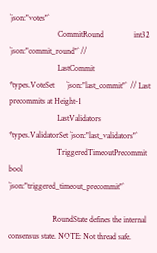`json:"votes"`
                        CommitRound               int32               `json:"commit_round"` //
                        LastCommit                *types.VoteSet      `json:"last_commit"`  // Last precommits at Height-1
                        LastValidators            *types.ValidatorSet `json:"last_validators"`
                        TriggeredTimeoutPrecommit bool                `json:"triggered_timeout_precommit"`

                      RoundState defines the internal consensus state. NOTE: Not thread safe.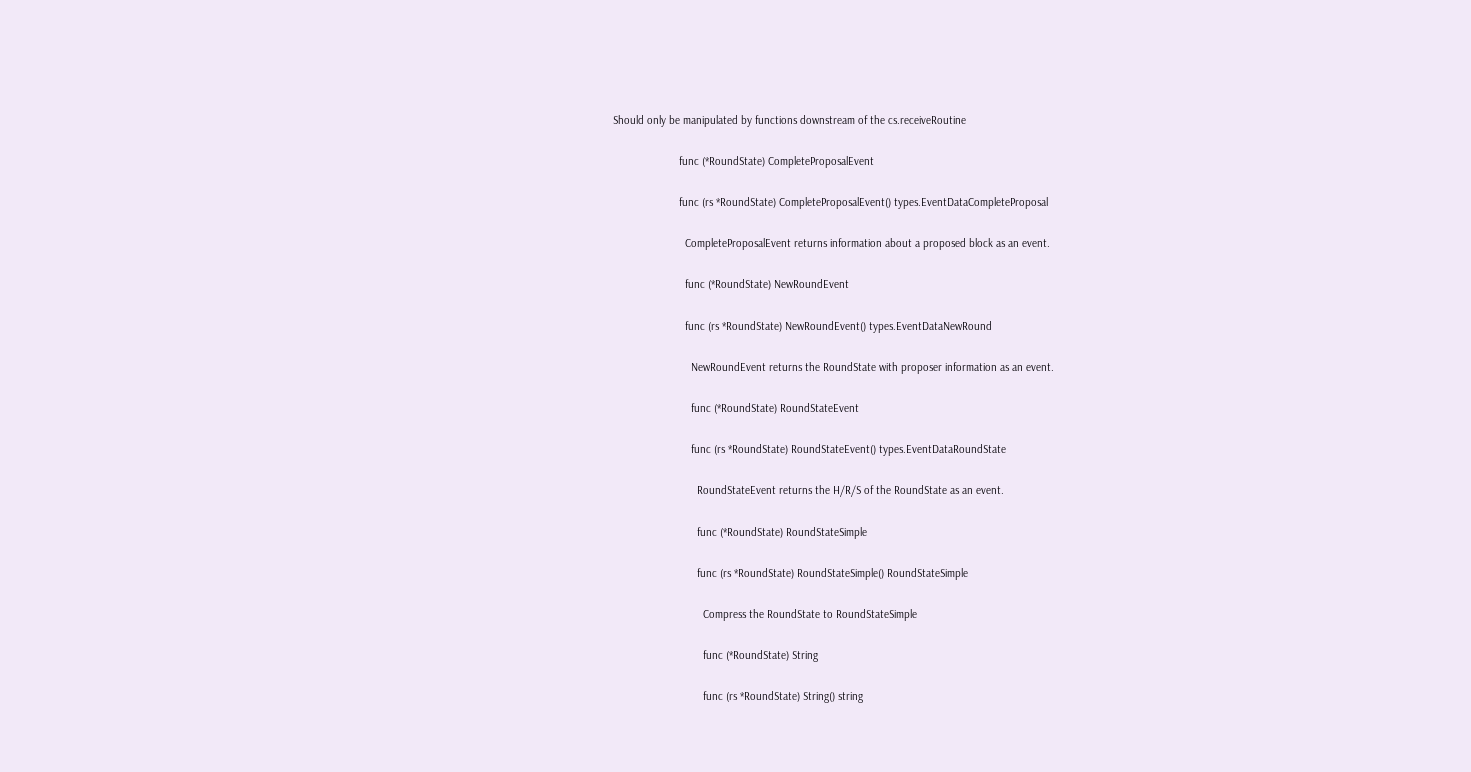Should only be manipulated by functions downstream of the cs.receiveRoutine

                      func (*RoundState) CompleteProposalEvent

                      func (rs *RoundState) CompleteProposalEvent() types.EventDataCompleteProposal

                        CompleteProposalEvent returns information about a proposed block as an event.

                        func (*RoundState) NewRoundEvent

                        func (rs *RoundState) NewRoundEvent() types.EventDataNewRound

                          NewRoundEvent returns the RoundState with proposer information as an event.

                          func (*RoundState) RoundStateEvent

                          func (rs *RoundState) RoundStateEvent() types.EventDataRoundState

                            RoundStateEvent returns the H/R/S of the RoundState as an event.

                            func (*RoundState) RoundStateSimple

                            func (rs *RoundState) RoundStateSimple() RoundStateSimple

                              Compress the RoundState to RoundStateSimple

                              func (*RoundState) String

                              func (rs *RoundState) String() string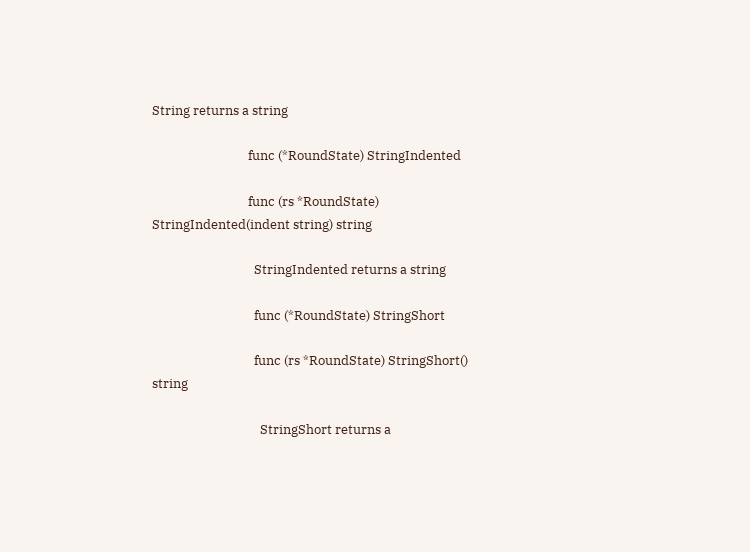String returns a string

                                func (*RoundState) StringIndented

                                func (rs *RoundState) StringIndented(indent string) string

                                  StringIndented returns a string

                                  func (*RoundState) StringShort

                                  func (rs *RoundState) StringShort() string

                                    StringShort returns a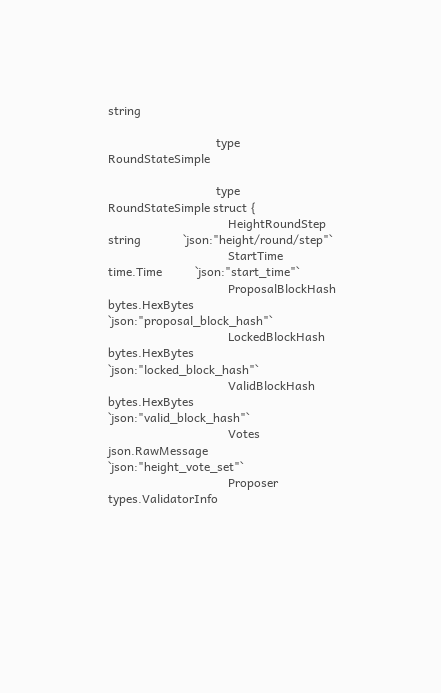string

                                    type RoundStateSimple

                                    type RoundStateSimple struct {
                                        HeightRoundStep   string              `json:"height/round/step"`
                                        StartTime         time.Time           `json:"start_time"`
                                        ProposalBlockHash bytes.HexBytes      `json:"proposal_block_hash"`
                                        LockedBlockHash   bytes.HexBytes      `json:"locked_block_hash"`
                                        ValidBlockHash    bytes.HexBytes      `json:"valid_block_hash"`
                                        Votes             json.RawMessage     `json:"height_vote_set"`
                                        Proposer          types.ValidatorInfo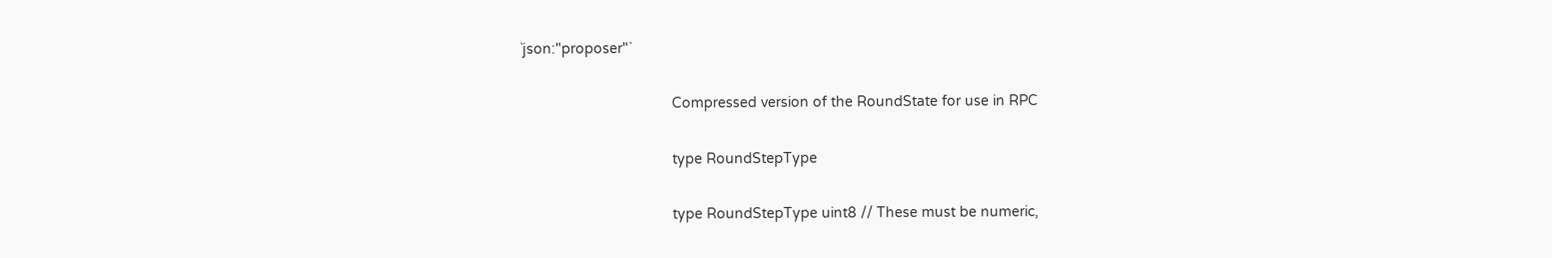`json:"proposer"`

                                      Compressed version of the RoundState for use in RPC

                                      type RoundStepType

                                      type RoundStepType uint8 // These must be numeric,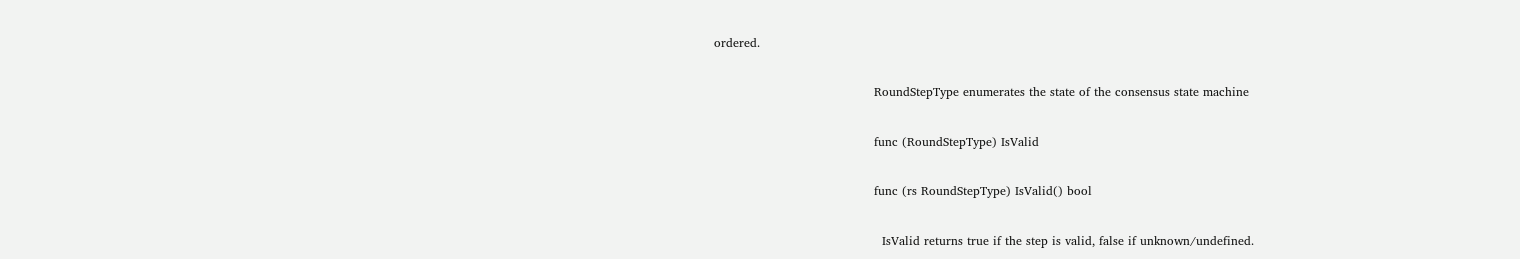ordered.

                                        RoundStepType enumerates the state of the consensus state machine

                                        func (RoundStepType) IsValid

                                        func (rs RoundStepType) IsValid() bool

                                          IsValid returns true if the step is valid, false if unknown/undefined.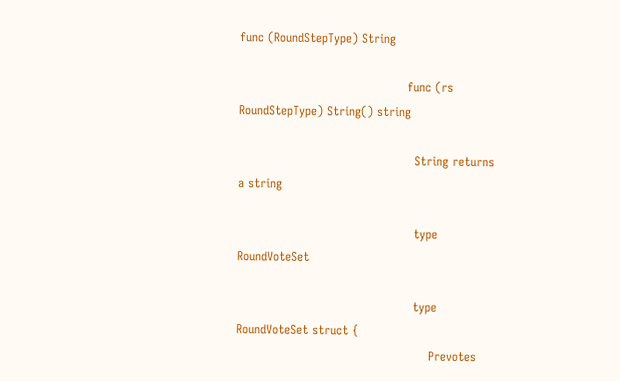func (RoundStepType) String

                                          func (rs RoundStepType) String() string

                                            String returns a string

                                            type RoundVoteSet

                                            type RoundVoteSet struct {
                                                Prevotes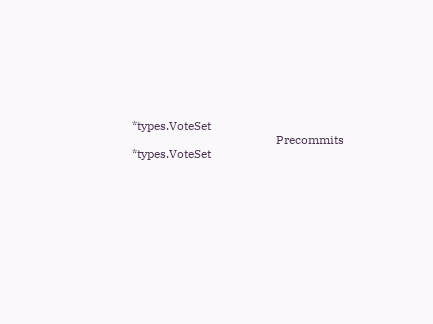*types.VoteSet
                                                Precommits *types.VoteSet